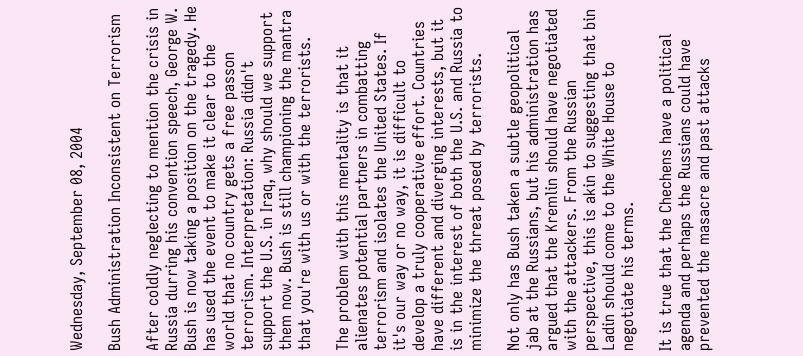Wednesday, September 08, 2004

Bush Administration Inconsistent on Terrorism

After coldly neglecting to mention the crisis in Russia durring his convention speech, George W. Bush is now taking a position on the tragedy. He has used the event to make it clear to the world that no country gets a free passon terrorism. Interpretation: Russia didn't support the U.S. in Iraq, why should we support them now. Bush is still championing the mantra that you're with us or with the terrorists.

The problem with this mentality is that it alienates potential partners in combatting terrorism and isolates the United States. If it's our way or no way, it is difficult to develop a truly cooperative effort. Countries have different and diverging interests, but it is in the interest of both the U.S. and Russia to minimize the threat posed by terrorists.

Not only has Bush taken a subtle geopolitical jab at the Russians, but his administration has argued that the Kremlin should have negotiated with the attackers. From the Russian perspective, this is akin to suggesting that bin Ladin should come to the White House to negotiate his terms.

It is true that the Chechens have a political agenda and perhaps the Russians could have prevented the masacre and past attacks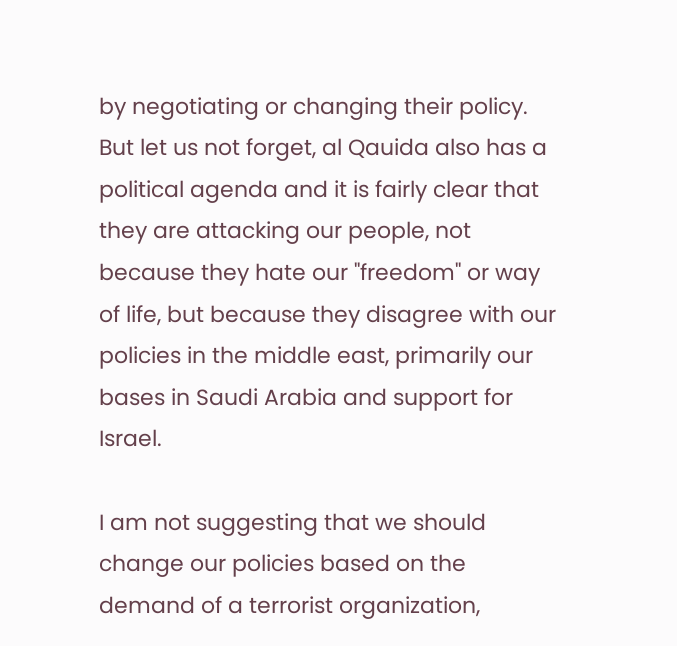by negotiating or changing their policy. But let us not forget, al Qauida also has a political agenda and it is fairly clear that they are attacking our people, not because they hate our "freedom" or way of life, but because they disagree with our policies in the middle east, primarily our bases in Saudi Arabia and support for Israel.

I am not suggesting that we should change our policies based on the demand of a terrorist organization,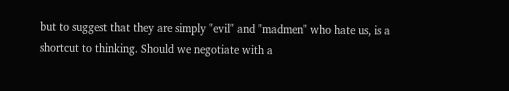but to suggest that they are simply "evil" and "madmen" who hate us, is a shortcut to thinking. Should we negotiate with a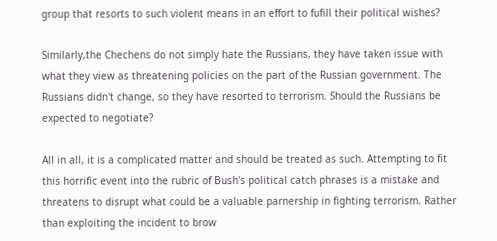group that resorts to such violent means in an effort to fufill their political wishes?

Similarly,the Chechens do not simply hate the Russians, they have taken issue with what they view as threatening policies on the part of the Russian government. The Russians didn't change, so they have resorted to terrorism. Should the Russians be expected to negotiate?

All in all, it is a complicated matter and should be treated as such. Attempting to fit this horrific event into the rubric of Bush's political catch phrases is a mistake and threatens to disrupt what could be a valuable parnership in fighting terrorism. Rather than exploiting the incident to brow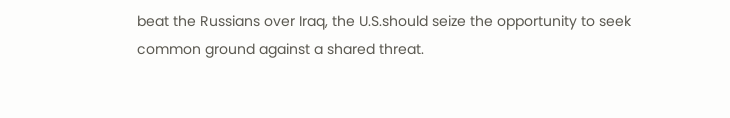beat the Russians over Iraq, the U.S.should seize the opportunity to seek common ground against a shared threat.